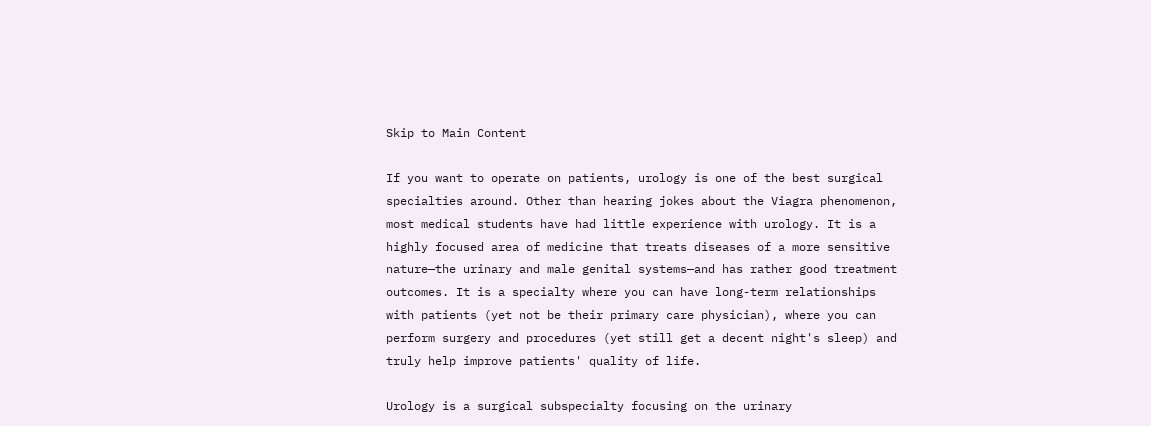Skip to Main Content

If you want to operate on patients, urology is one of the best surgical specialties around. Other than hearing jokes about the Viagra phenomenon, most medical students have had little experience with urology. It is a highly focused area of medicine that treats diseases of a more sensitive nature—the urinary and male genital systems—and has rather good treatment outcomes. It is a specialty where you can have long-term relationships with patients (yet not be their primary care physician), where you can perform surgery and procedures (yet still get a decent night's sleep) and truly help improve patients' quality of life.

Urology is a surgical subspecialty focusing on the urinary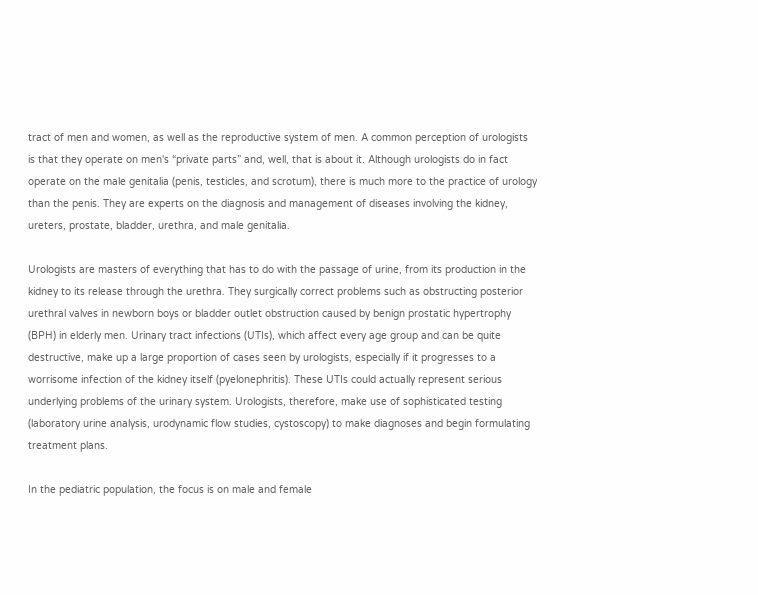tract of men and women, as well as the reproductive system of men. A common perception of urologists is that they operate on men's “private parts” and, well, that is about it. Although urologists do in fact operate on the male genitalia (penis, testicles, and scrotum), there is much more to the practice of urology than the penis. They are experts on the diagnosis and management of diseases involving the kidney, ureters, prostate, bladder, urethra, and male genitalia.

Urologists are masters of everything that has to do with the passage of urine, from its production in the kidney to its release through the urethra. They surgically correct problems such as obstructing posterior urethral valves in newborn boys or bladder outlet obstruction caused by benign prostatic hypertrophy (BPH) in elderly men. Urinary tract infections (UTIs), which affect every age group and can be quite destructive, make up a large proportion of cases seen by urologists, especially if it progresses to a worrisome infection of the kidney itself (pyelonephritis). These UTIs could actually represent serious underlying problems of the urinary system. Urologists, therefore, make use of sophisticated testing (laboratory urine analysis, urodynamic flow studies, cystoscopy) to make diagnoses and begin formulating treatment plans.

In the pediatric population, the focus is on male and female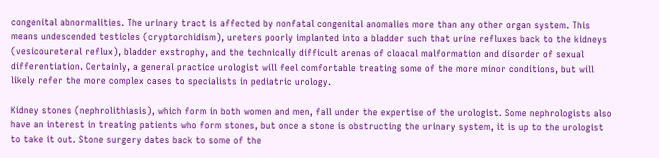congenital abnormalities. The urinary tract is affected by nonfatal congenital anomalies more than any other organ system. This means undescended testicles (cryptorchidism), ureters poorly implanted into a bladder such that urine refluxes back to the kidneys (vesicoureteral reflux), bladder exstrophy, and the technically difficult arenas of cloacal malformation and disorder of sexual differentiation. Certainly, a general practice urologist will feel comfortable treating some of the more minor conditions, but will likely refer the more complex cases to specialists in pediatric urology.

Kidney stones (nephrolithiasis), which form in both women and men, fall under the expertise of the urologist. Some nephrologists also have an interest in treating patients who form stones, but once a stone is obstructing the urinary system, it is up to the urologist to take it out. Stone surgery dates back to some of the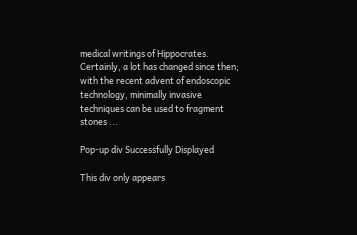medical writings of Hippocrates. Certainly, a lot has changed since then; with the recent advent of endoscopic technology, minimally invasive techniques can be used to fragment stones ...

Pop-up div Successfully Displayed

This div only appears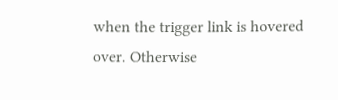when the trigger link is hovered over. Otherwise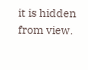it is hidden from view.